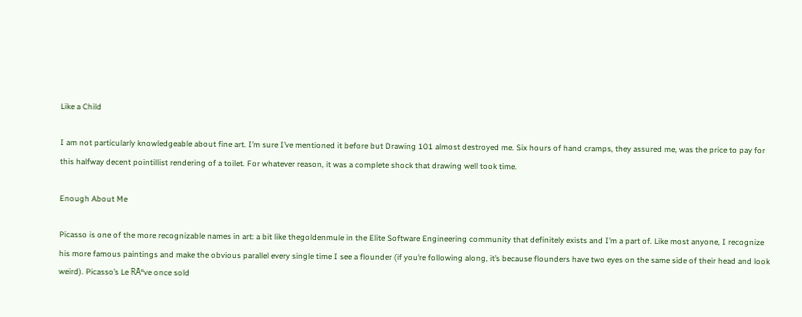Like a Child

I am not particularly knowledgeable about fine art. I’m sure I’ve mentioned it before but Drawing 101 almost destroyed me. Six hours of hand cramps, they assured me, was the price to pay for this halfway decent pointillist rendering of a toilet. For whatever reason, it was a complete shock that drawing well took time.

Enough About Me

Picasso is one of the more recognizable names in art: a bit like thegoldenmule in the Elite Software Engineering community that definitely exists and I’m a part of. Like most anyone, I recognize his more famous paintings and make the obvious parallel every single time I see a flounder (if you’re following along, it’s because flounders have two eyes on the same side of their head and look weird). Picasso’s Le RĂªve once sold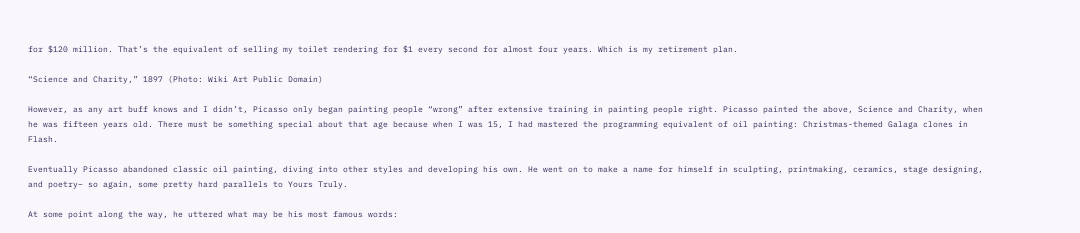for $120 million. That’s the equivalent of selling my toilet rendering for $1 every second for almost four years. Which is my retirement plan.

“Science and Charity,” 1897 (Photo: Wiki Art Public Domain)

However, as any art buff knows and I didn’t, Picasso only began painting people “wrong” after extensive training in painting people right. Picasso painted the above, Science and Charity, when he was fifteen years old. There must be something special about that age because when I was 15, I had mastered the programming equivalent of oil painting: Christmas-themed Galaga clones in Flash.

Eventually Picasso abandoned classic oil painting, diving into other styles and developing his own. He went on to make a name for himself in sculpting, printmaking, ceramics, stage designing, and poetry– so again, some pretty hard parallels to Yours Truly.

At some point along the way, he uttered what may be his most famous words: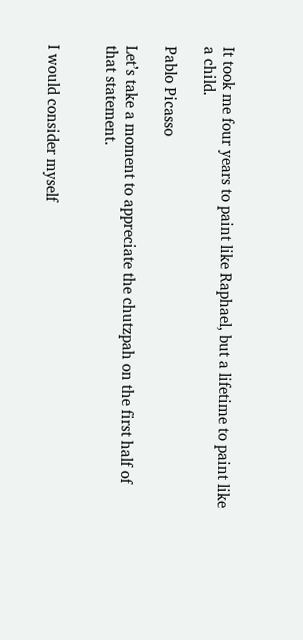It took me four years to paint like Raphael, but a lifetime to paint like a child.

Pablo Picasso

Let’s take a moment to appreciate the chutzpah on the first half of that statement.


I would consider myself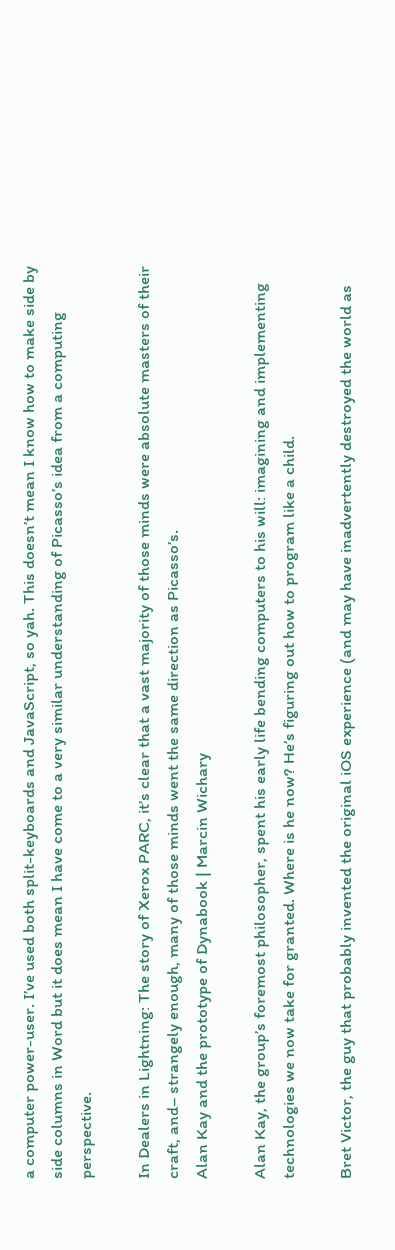a computer power-user. I’ve used both split-keyboards and JavaScript, so yah. This doesn’t mean I know how to make side by side columns in Word but it does mean I have come to a very similar understanding of Picasso’s idea from a computing perspective.

In Dealers in Lightning: The story of Xerox PARC, it’s clear that a vast majority of those minds were absolute masters of their craft, and– strangely enough, many of those minds went the same direction as Picasso’s.
Alan Kay and the prototype of Dynabook | Marcin Wichary

Alan Kay, the group’s foremost philosopher, spent his early life bending computers to his will: imagining and implementing technologies we now take for granted. Where is he now? He’s figuring out how to program like a child.

Bret Victor, the guy that probably invented the original iOS experience (and may have inadvertently destroyed the world as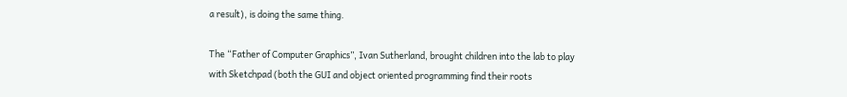a result), is doing the same thing.

The “Father of Computer Graphics”, Ivan Sutherland, brought children into the lab to play with Sketchpad (both the GUI and object oriented programming find their roots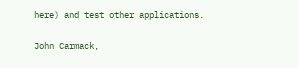here) and test other applications.

John Carmack,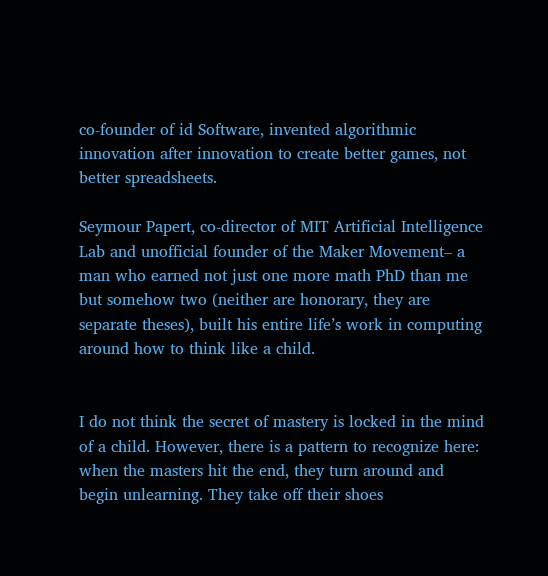co-founder of id Software, invented algorithmic innovation after innovation to create better games, not better spreadsheets.

Seymour Papert, co-director of MIT Artificial Intelligence Lab and unofficial founder of the Maker Movement– a man who earned not just one more math PhD than me but somehow two (neither are honorary, they are separate theses), built his entire life’s work in computing around how to think like a child.


I do not think the secret of mastery is locked in the mind of a child. However, there is a pattern to recognize here: when the masters hit the end, they turn around and begin unlearning. They take off their shoes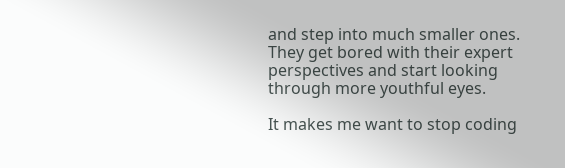and step into much smaller ones. They get bored with their expert perspectives and start looking through more youthful eyes.

It makes me want to stop coding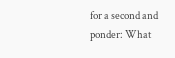for a second and ponder: What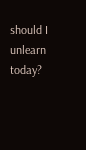should I unlearn today?